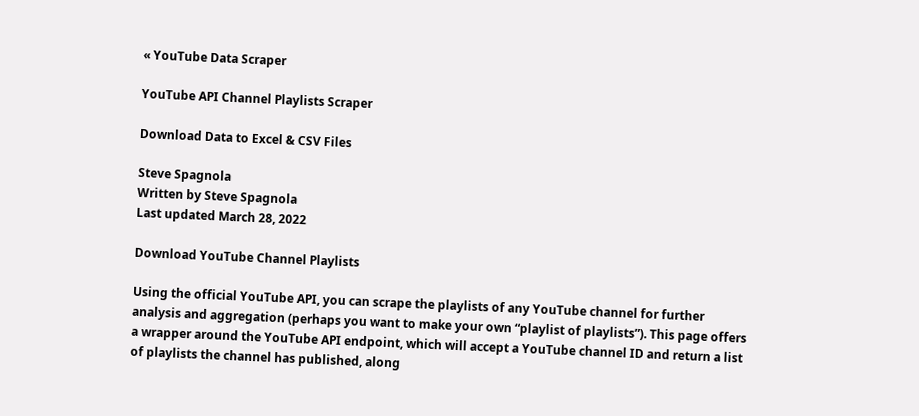« YouTube Data Scraper

YouTube API Channel Playlists Scraper

Download Data to Excel & CSV Files

Steve Spagnola
Written by Steve Spagnola
Last updated March 28, 2022

Download YouTube Channel Playlists

Using the official YouTube API, you can scrape the playlists of any YouTube channel for further analysis and aggregation (perhaps you want to make your own “playlist of playlists”). This page offers a wrapper around the YouTube API endpoint, which will accept a YouTube channel ID and return a list of playlists the channel has published, along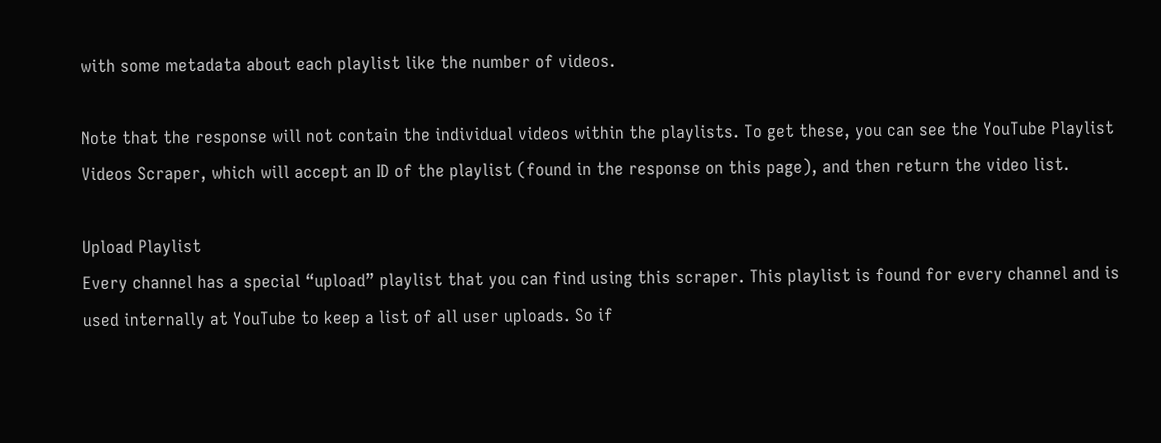with some metadata about each playlist like the number of videos.

Note that the response will not contain the individual videos within the playlists. To get these, you can see the YouTube Playlist Videos Scraper, which will accept an ID of the playlist (found in the response on this page), and then return the video list.

Upload Playlist
Every channel has a special “upload” playlist that you can find using this scraper. This playlist is found for every channel and is used internally at YouTube to keep a list of all user uploads. So if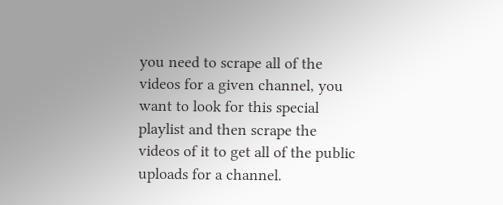you need to scrape all of the videos for a given channel, you want to look for this special playlist and then scrape the videos of it to get all of the public uploads for a channel.